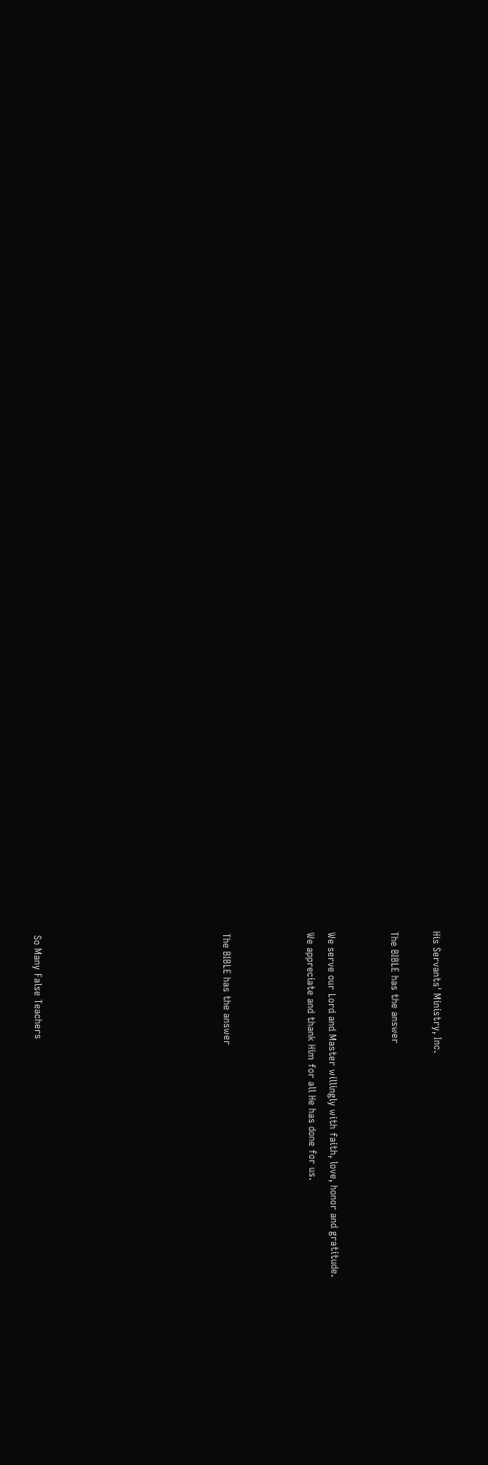His Servants' Ministry, Inc.

The BIBLE has the answer


We serve our Lord and Master willingly with faith, love, honor and gratitude.
We appreciate and thank Him for all He has done for us.



The BIBLE has the answer








So Many False Teachers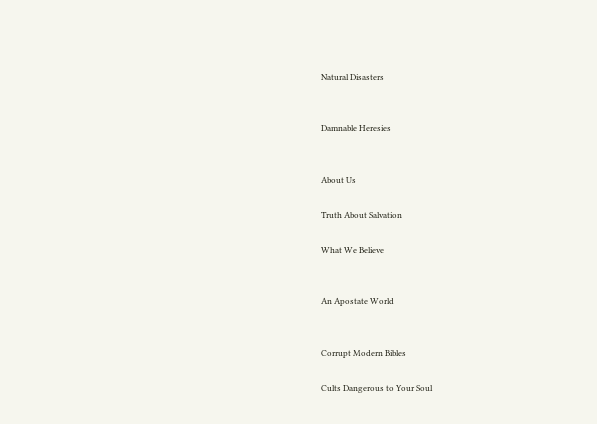Natural Disasters


Damnable Heresies


About Us

Truth About Salvation

What We Believe


An Apostate World


Corrupt Modern Bibles

Cults Dangerous to Your Soul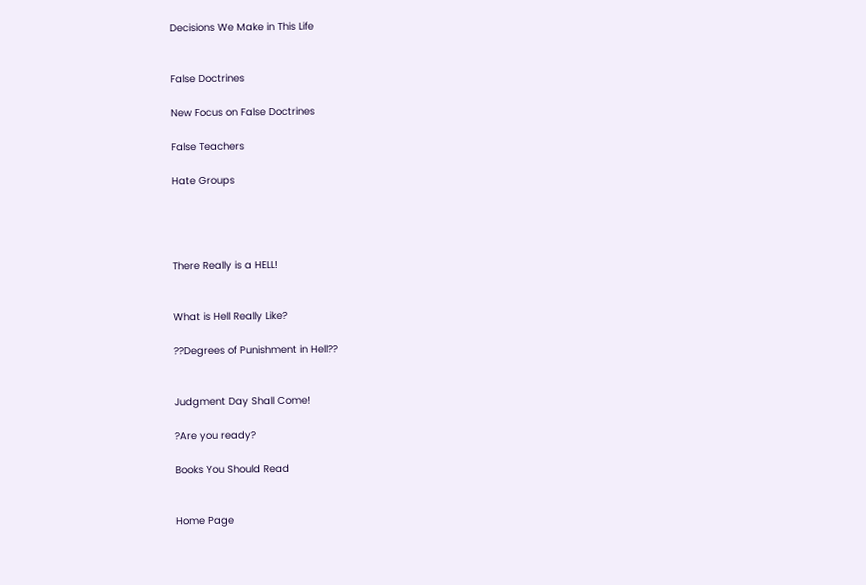Decisions We Make in This Life


False Doctrines

New Focus on False Doctrines

False Teachers

Hate Groups




There Really is a HELL!


What is Hell Really Like?

??Degrees of Punishment in Hell??


Judgment Day Shall Come!

?Are you ready?

Books You Should Read


Home Page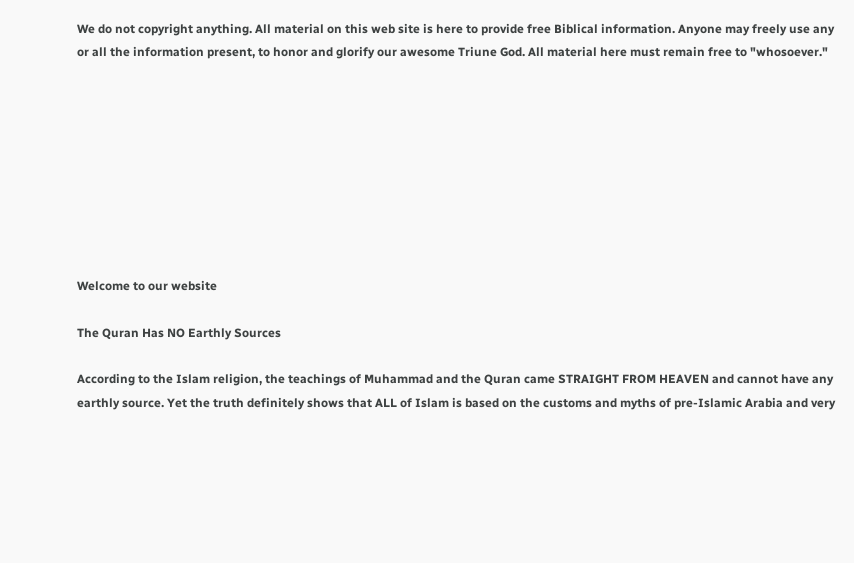We do not copyright anything. All material on this web site is here to provide free Biblical information. Anyone may freely use any or all the information present, to honor and glorify our awesome Triune God. All material here must remain free to "whosoever."









Welcome to our website

The Quran Has NO Earthly Sources

According to the Islam religion, the teachings of Muhammad and the Quran came STRAIGHT FROM HEAVEN and cannot have any earthly source. Yet the truth definitely shows that ALL of Islam is based on the customs and myths of pre-Islamic Arabia and very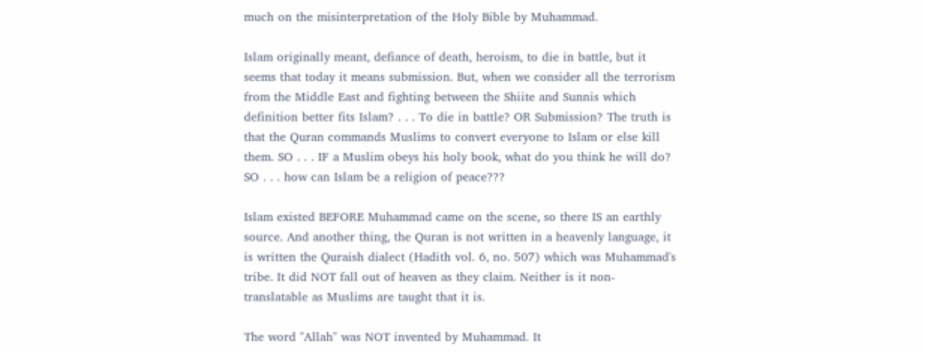much on the misinterpretation of the Holy Bible by Muhammad.

Islam originally meant, defiance of death, heroism, to die in battle, but it seems that today it means submission. But, when we consider all the terrorism from the Middle East and fighting between the Shiite and Sunnis which definition better fits Islam? . . . To die in battle? OR Submission? The truth is that the Quran commands Muslims to convert everyone to Islam or else kill them. SO . . . IF a Muslim obeys his holy book, what do you think he will do? SO . . . how can Islam be a religion of peace???

Islam existed BEFORE Muhammad came on the scene, so there IS an earthly source. And another thing, the Quran is not written in a heavenly language, it is written the Quraish dialect (Hadith vol. 6, no. 507) which was Muhammad's tribe. It did NOT fall out of heaven as they claim. Neither is it non-translatable as Muslims are taught that it is.

The word "Allah" was NOT invented by Muhammad. It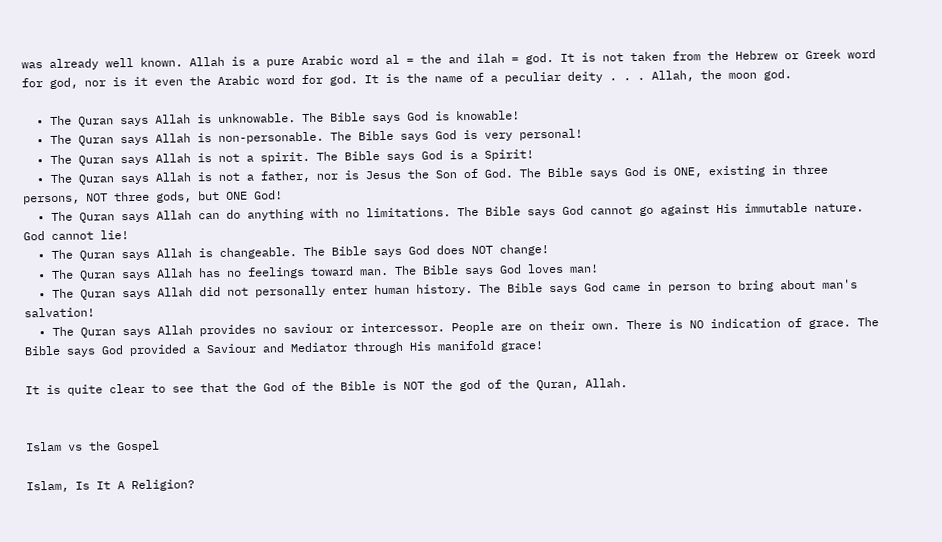was already well known. Allah is a pure Arabic word al = the and ilah = god. It is not taken from the Hebrew or Greek word for god, nor is it even the Arabic word for god. It is the name of a peculiar deity . . . Allah, the moon god.

  • The Quran says Allah is unknowable. The Bible says God is knowable!
  • The Quran says Allah is non-personable. The Bible says God is very personal!
  • The Quran says Allah is not a spirit. The Bible says God is a Spirit!
  • The Quran says Allah is not a father, nor is Jesus the Son of God. The Bible says God is ONE, existing in three persons, NOT three gods, but ONE God!
  • The Quran says Allah can do anything with no limitations. The Bible says God cannot go against His immutable nature. God cannot lie!
  • The Quran says Allah is changeable. The Bible says God does NOT change!
  • The Quran says Allah has no feelings toward man. The Bible says God loves man!
  • The Quran says Allah did not personally enter human history. The Bible says God came in person to bring about man's salvation!
  • The Quran says Allah provides no saviour or intercessor. People are on their own. There is NO indication of grace. The Bible says God provided a Saviour and Mediator through His manifold grace!

It is quite clear to see that the God of the Bible is NOT the god of the Quran, Allah.


Islam vs the Gospel

Islam, Is It A Religion?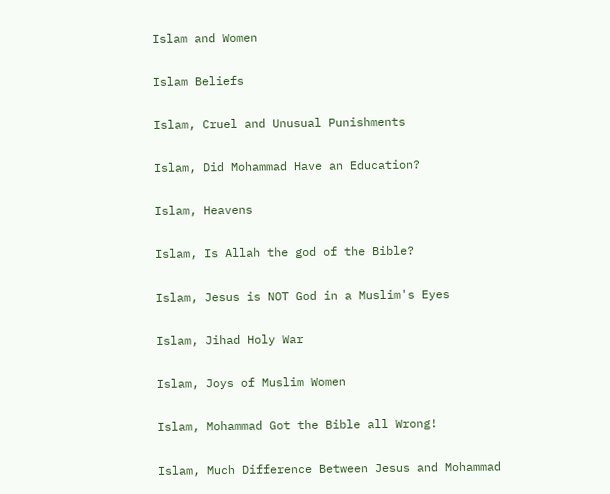Islam and Women

Islam Beliefs

Islam, Cruel and Unusual Punishments

Islam, Did Mohammad Have an Education?

Islam, Heavens

Islam, Is Allah the god of the Bible?

Islam, Jesus is NOT God in a Muslim's Eyes

Islam, Jihad Holy War

Islam, Joys of Muslim Women

Islam, Mohammad Got the Bible all Wrong!

Islam, Much Difference Between Jesus and Mohammad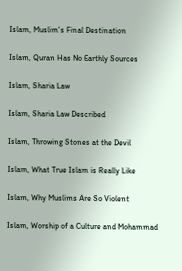Islam, Muslim's Final Destination

Islam, Quran Has No Earthly Sources

Islam, Sharia Law

Islam, Sharia Law Described

Islam, Throwing Stones at the Devil

Islam, What True Islam is Really Like

Islam, Why Muslims Are So Violent

Islam, Worship of a Culture and Mohammad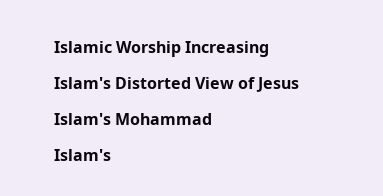Islamic Worship Increasing

Islam's Distorted View of Jesus

Islam's Mohammad

Islam's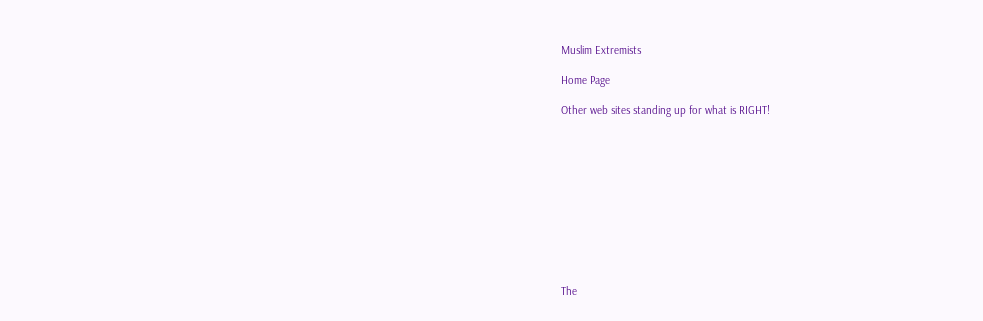Muslim Extremists

Home Page

Other web sites standing up for what is RIGHT!











The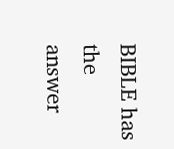BIBLE has the answer